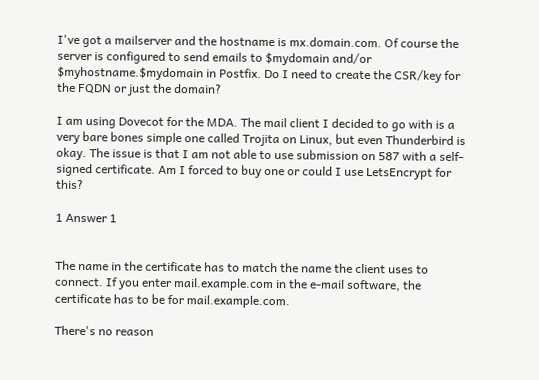I've got a mailserver and the hostname is mx.domain.com. Of course the server is configured to send emails to $mydomain and/or $myhostname.$mydomain in Postfix. Do I need to create the CSR/key for the FQDN or just the domain?

I am using Dovecot for the MDA. The mail client I decided to go with is a very bare bones simple one called Trojita on Linux, but even Thunderbird is okay. The issue is that I am not able to use submission on 587 with a self-signed certificate. Am I forced to buy one or could I use LetsEncrypt for this?

1 Answer 1


The name in the certificate has to match the name the client uses to connect. If you enter mail.example.com in the e-mail software, the certificate has to be for mail.example.com.

There's no reason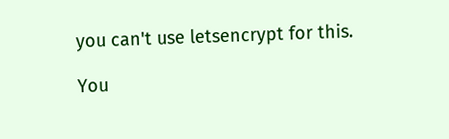you can't use letsencrypt for this.

You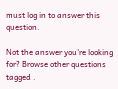must log in to answer this question.

Not the answer you're looking for? Browse other questions tagged .